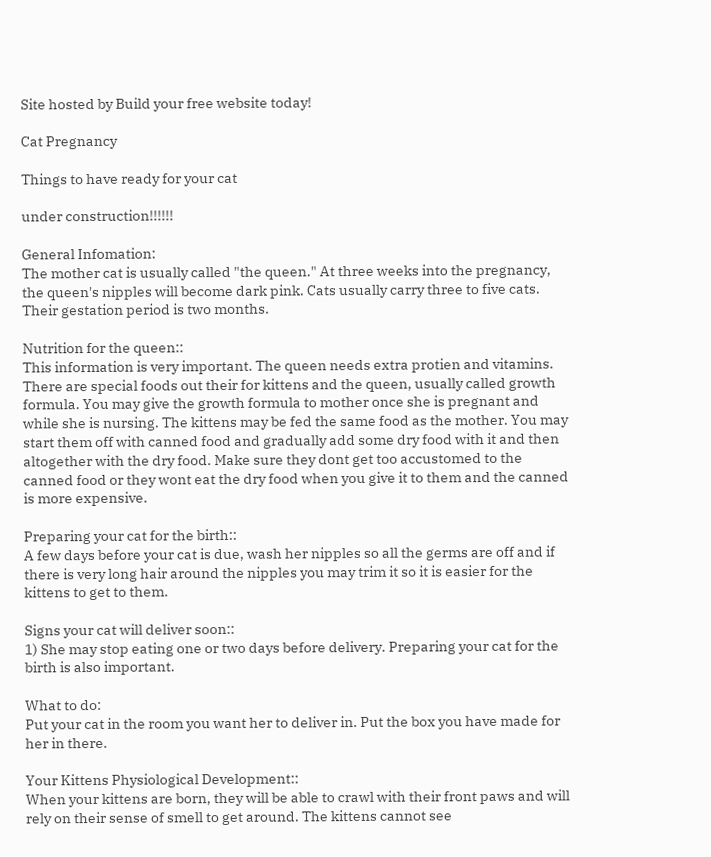Site hosted by Build your free website today!

Cat Pregnancy

Things to have ready for your cat

under construction!!!!!!

General Infomation:
The mother cat is usually called "the queen." At three weeks into the pregnancy, the queen's nipples will become dark pink. Cats usually carry three to five cats. Their gestation period is two months.

Nutrition for the queen::
This information is very important. The queen needs extra protien and vitamins. There are special foods out their for kittens and the queen, usually called growth formula. You may give the growth formula to mother once she is pregnant and while she is nursing. The kittens may be fed the same food as the mother. You may start them off with canned food and gradually add some dry food with it and then altogether with the dry food. Make sure they dont get too accustomed to the canned food or they wont eat the dry food when you give it to them and the canned is more expensive.

Preparing your cat for the birth::
A few days before your cat is due, wash her nipples so all the germs are off and if there is very long hair around the nipples you may trim it so it is easier for the kittens to get to them.

Signs your cat will deliver soon::
1) She may stop eating one or two days before delivery. Preparing your cat for the birth is also important.

What to do:
Put your cat in the room you want her to deliver in. Put the box you have made for her in there.

Your Kittens Physiological Development::
When your kittens are born, they will be able to crawl with their front paws and will rely on their sense of smell to get around. The kittens cannot see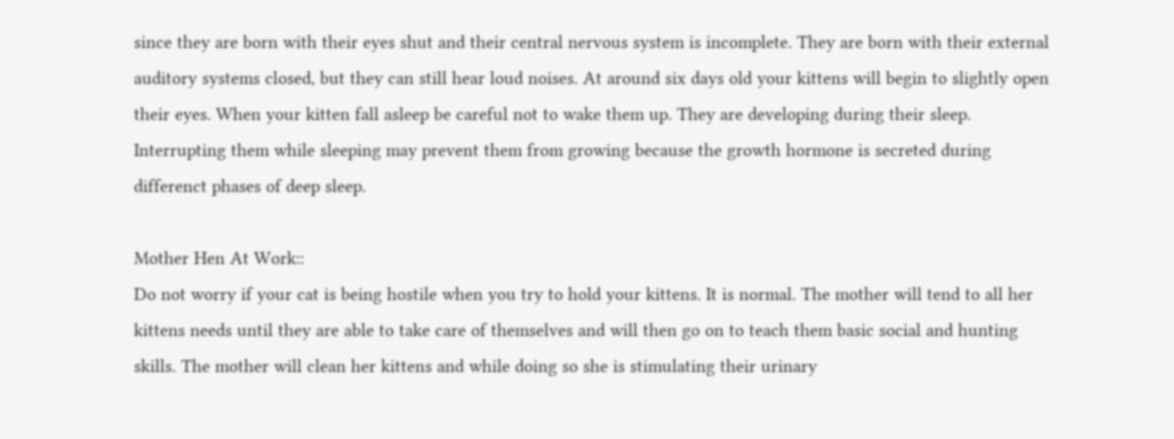since they are born with their eyes shut and their central nervous system is incomplete. They are born with their external auditory systems closed, but they can still hear loud noises. At around six days old your kittens will begin to slightly open their eyes. When your kitten fall asleep be careful not to wake them up. They are developing during their sleep. Interrupting them while sleeping may prevent them from growing because the growth hormone is secreted during differenct phases of deep sleep.

Mother Hen At Work::
Do not worry if your cat is being hostile when you try to hold your kittens. It is normal. The mother will tend to all her kittens needs until they are able to take care of themselves and will then go on to teach them basic social and hunting skills. The mother will clean her kittens and while doing so she is stimulating their urinary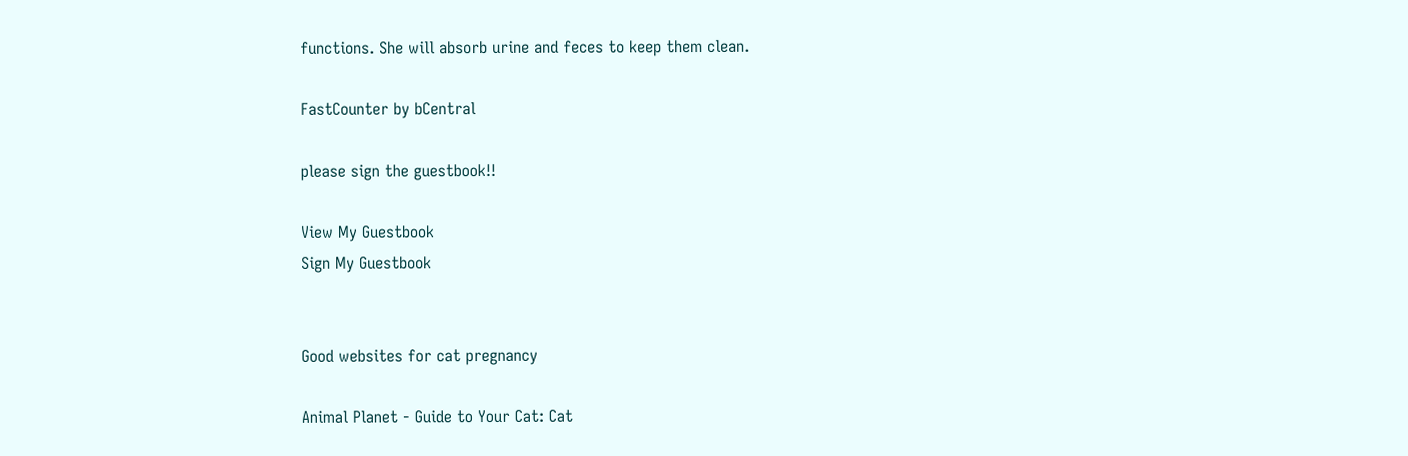functions. She will absorb urine and feces to keep them clean.

FastCounter by bCentral

please sign the guestbook!!

View My Guestbook
Sign My Guestbook


Good websites for cat pregnancy

Animal Planet - Guide to Your Cat: Cat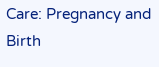Care: Pregnancy and Birth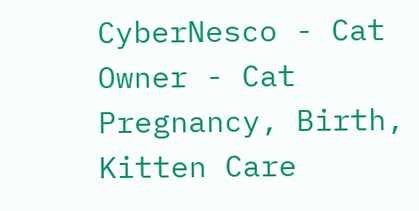CyberNesco - Cat Owner - Cat Pregnancy, Birth, Kitten Care